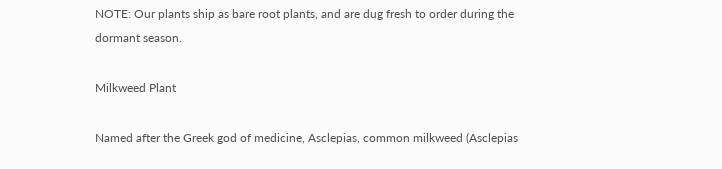NOTE: Our plants ship as bare root plants, and are dug fresh to order during the dormant season.

Milkweed Plant

Named after the Greek god of medicine, Asclepias, common milkweed (Asclepias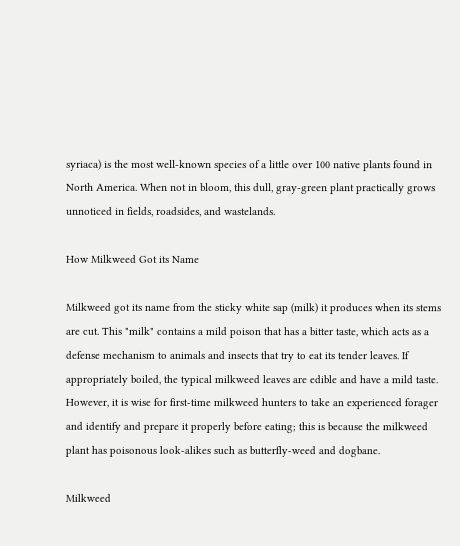syriaca) is the most well-known species of a little over 100 native plants found in North America. When not in bloom, this dull, gray-green plant practically grows unnoticed in fields, roadsides, and wastelands.

How Milkweed Got its Name

Milkweed got its name from the sticky white sap (milk) it produces when its stems are cut. This "milk" contains a mild poison that has a bitter taste, which acts as a defense mechanism to animals and insects that try to eat its tender leaves. If appropriately boiled, the typical milkweed leaves are edible and have a mild taste. However, it is wise for first-time milkweed hunters to take an experienced forager and identify and prepare it properly before eating; this is because the milkweed plant has poisonous look-alikes such as butterfly-weed and dogbane.

Milkweed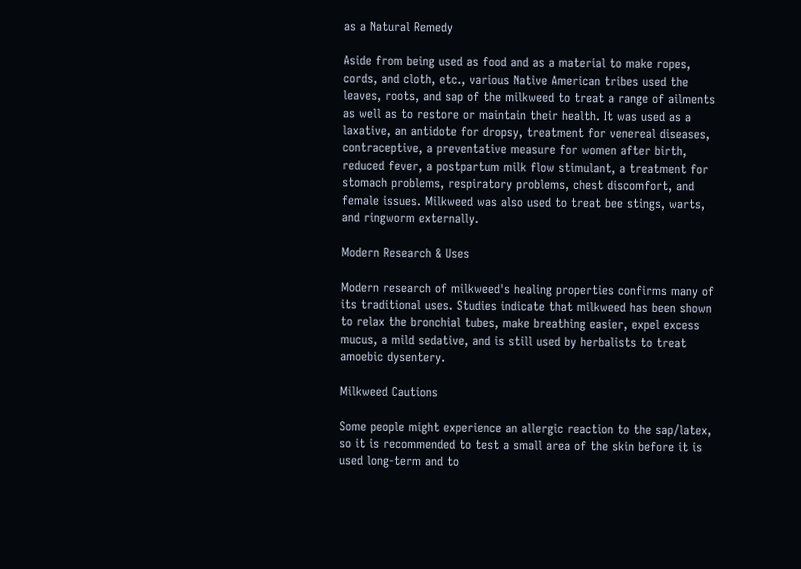as a Natural Remedy

Aside from being used as food and as a material to make ropes, cords, and cloth, etc., various Native American tribes used the leaves, roots, and sap of the milkweed to treat a range of ailments as well as to restore or maintain their health. It was used as a laxative, an antidote for dropsy, treatment for venereal diseases, contraceptive, a preventative measure for women after birth, reduced fever, a postpartum milk flow stimulant, a treatment for stomach problems, respiratory problems, chest discomfort, and female issues. Milkweed was also used to treat bee stings, warts, and ringworm externally.

Modern Research & Uses

Modern research of milkweed's healing properties confirms many of its traditional uses. Studies indicate that milkweed has been shown to relax the bronchial tubes, make breathing easier, expel excess mucus, a mild sedative, and is still used by herbalists to treat amoebic dysentery.

Milkweed Cautions

Some people might experience an allergic reaction to the sap/latex, so it is recommended to test a small area of the skin before it is used long-term and to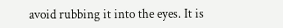avoid rubbing it into the eyes. It is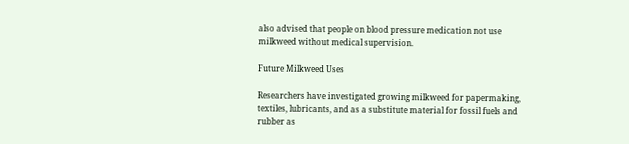also advised that people on blood pressure medication not use milkweed without medical supervision.

Future Milkweed Uses

Researchers have investigated growing milkweed for papermaking, textiles, lubricants, and as a substitute material for fossil fuels and rubber as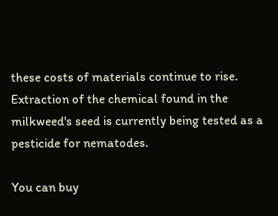these costs of materials continue to rise. Extraction of the chemical found in the milkweed's seed is currently being tested as a pesticide for nematodes.

You can buy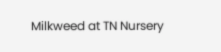Milkweed at TN Nursery